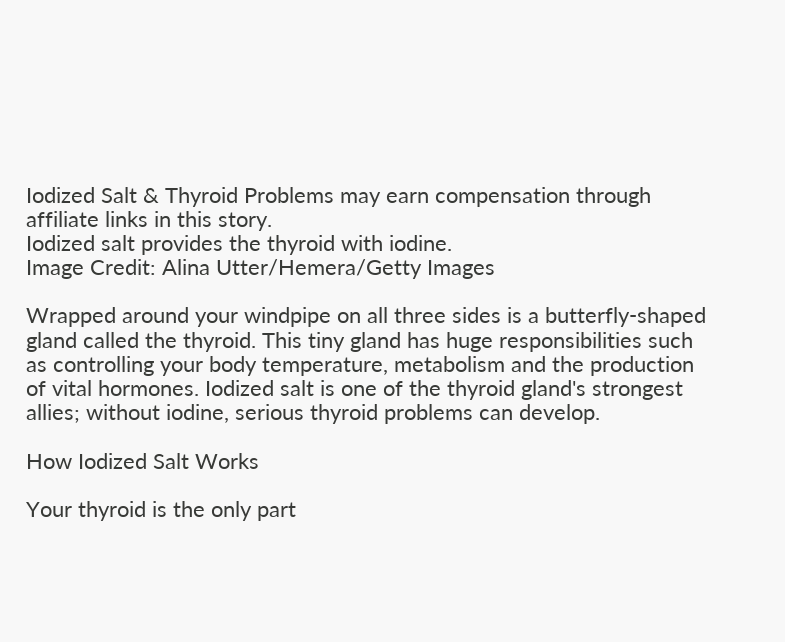Iodized Salt & Thyroid Problems may earn compensation through affiliate links in this story.
Iodized salt provides the thyroid with iodine.
Image Credit: Alina Utter/Hemera/Getty Images

Wrapped around your windpipe on all three sides is a butterfly-shaped gland called the thyroid. This tiny gland has huge responsibilities such as controlling your body temperature, metabolism and the production of vital hormones. Iodized salt is one of the thyroid gland's strongest allies; without iodine, serious thyroid problems can develop.

How Iodized Salt Works

Your thyroid is the only part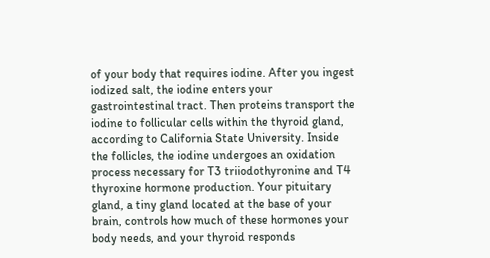of your body that requires iodine. After you ingest iodized salt, the iodine enters your gastrointestinal tract. Then proteins transport the iodine to follicular cells within the thyroid gland, according to California State University. Inside the follicles, the iodine undergoes an oxidation process necessary for T3 triiodothyronine and T4 thyroxine hormone production. Your pituitary gland, a tiny gland located at the base of your brain, controls how much of these hormones your body needs, and your thyroid responds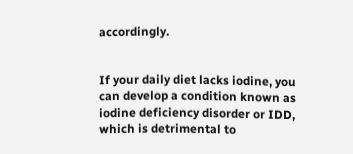accordingly.


If your daily diet lacks iodine, you can develop a condition known as iodine deficiency disorder or IDD, which is detrimental to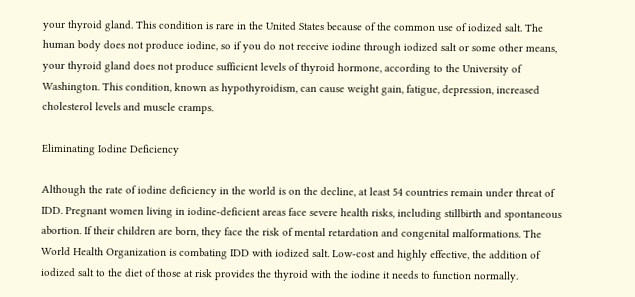your thyroid gland. This condition is rare in the United States because of the common use of iodized salt. The human body does not produce iodine, so if you do not receive iodine through iodized salt or some other means, your thyroid gland does not produce sufficient levels of thyroid hormone, according to the University of Washington. This condition, known as hypothyroidism, can cause weight gain, fatigue, depression, increased cholesterol levels and muscle cramps.

Eliminating Iodine Deficiency

Although the rate of iodine deficiency in the world is on the decline, at least 54 countries remain under threat of IDD. Pregnant women living in iodine-deficient areas face severe health risks, including stillbirth and spontaneous abortion. If their children are born, they face the risk of mental retardation and congenital malformations. The World Health Organization is combating IDD with iodized salt. Low-cost and highly effective, the addition of iodized salt to the diet of those at risk provides the thyroid with the iodine it needs to function normally.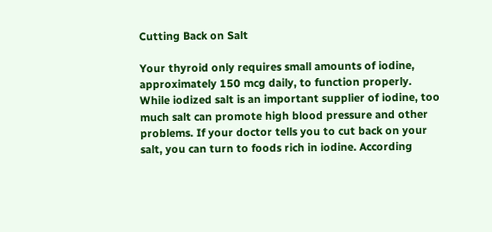Cutting Back on Salt

Your thyroid only requires small amounts of iodine, approximately 150 mcg daily, to function properly. While iodized salt is an important supplier of iodine, too much salt can promote high blood pressure and other problems. If your doctor tells you to cut back on your salt, you can turn to foods rich in iodine. According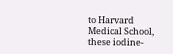to Harvard Medical School, these iodine-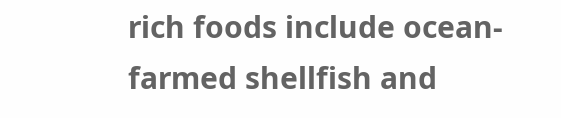rich foods include ocean-farmed shellfish and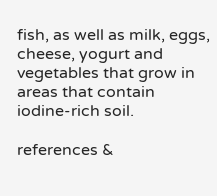fish, as well as milk, eggs, cheese, yogurt and vegetables that grow in areas that contain iodine-rich soil.

references &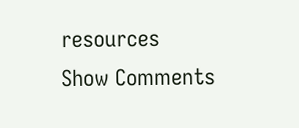resources
Show Comments